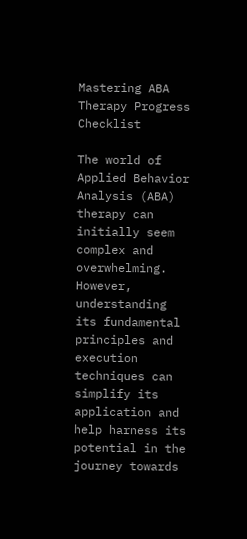Mastering ABA Therapy Progress Checklist

The world of Applied Behavior Analysis (ABA) therapy can initially seem complex and overwhelming. However, understanding its fundamental principles and execution techniques can simplify its application and help harness its potential in the journey towards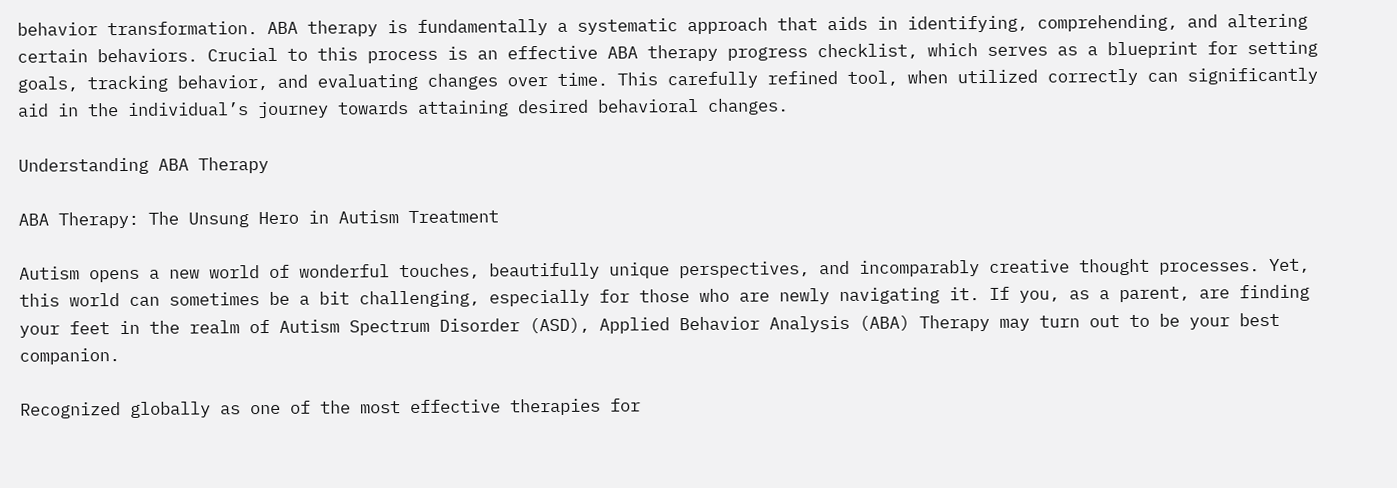behavior transformation. ABA therapy is fundamentally a systematic approach that aids in identifying, comprehending, and altering certain behaviors. Crucial to this process is an effective ABA therapy progress checklist, which serves as a blueprint for setting goals, tracking behavior, and evaluating changes over time. This carefully refined tool, when utilized correctly can significantly aid in the individual’s journey towards attaining desired behavioral changes.

Understanding ABA Therapy

ABA Therapy: The Unsung Hero in Autism Treatment

Autism opens a new world of wonderful touches, beautifully unique perspectives, and incomparably creative thought processes. Yet, this world can sometimes be a bit challenging, especially for those who are newly navigating it. If you, as a parent, are finding your feet in the realm of Autism Spectrum Disorder (ASD), Applied Behavior Analysis (ABA) Therapy may turn out to be your best companion.

Recognized globally as one of the most effective therapies for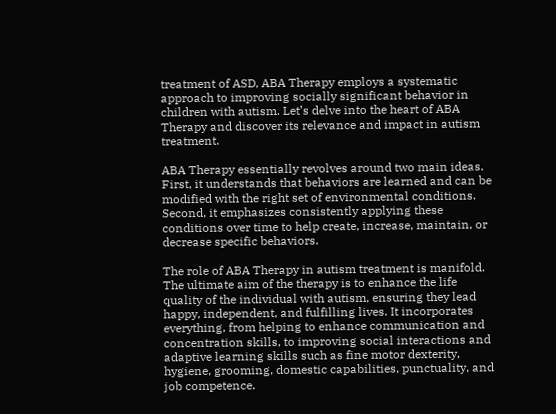treatment of ASD, ABA Therapy employs a systematic approach to improving socially significant behavior in children with autism. Let’s delve into the heart of ABA Therapy and discover its relevance and impact in autism treatment.

ABA Therapy essentially revolves around two main ideas. First, it understands that behaviors are learned and can be modified with the right set of environmental conditions. Second, it emphasizes consistently applying these conditions over time to help create, increase, maintain, or decrease specific behaviors.

The role of ABA Therapy in autism treatment is manifold. The ultimate aim of the therapy is to enhance the life quality of the individual with autism, ensuring they lead happy, independent, and fulfilling lives. It incorporates everything, from helping to enhance communication and concentration skills, to improving social interactions and adaptive learning skills such as fine motor dexterity, hygiene, grooming, domestic capabilities, punctuality, and job competence.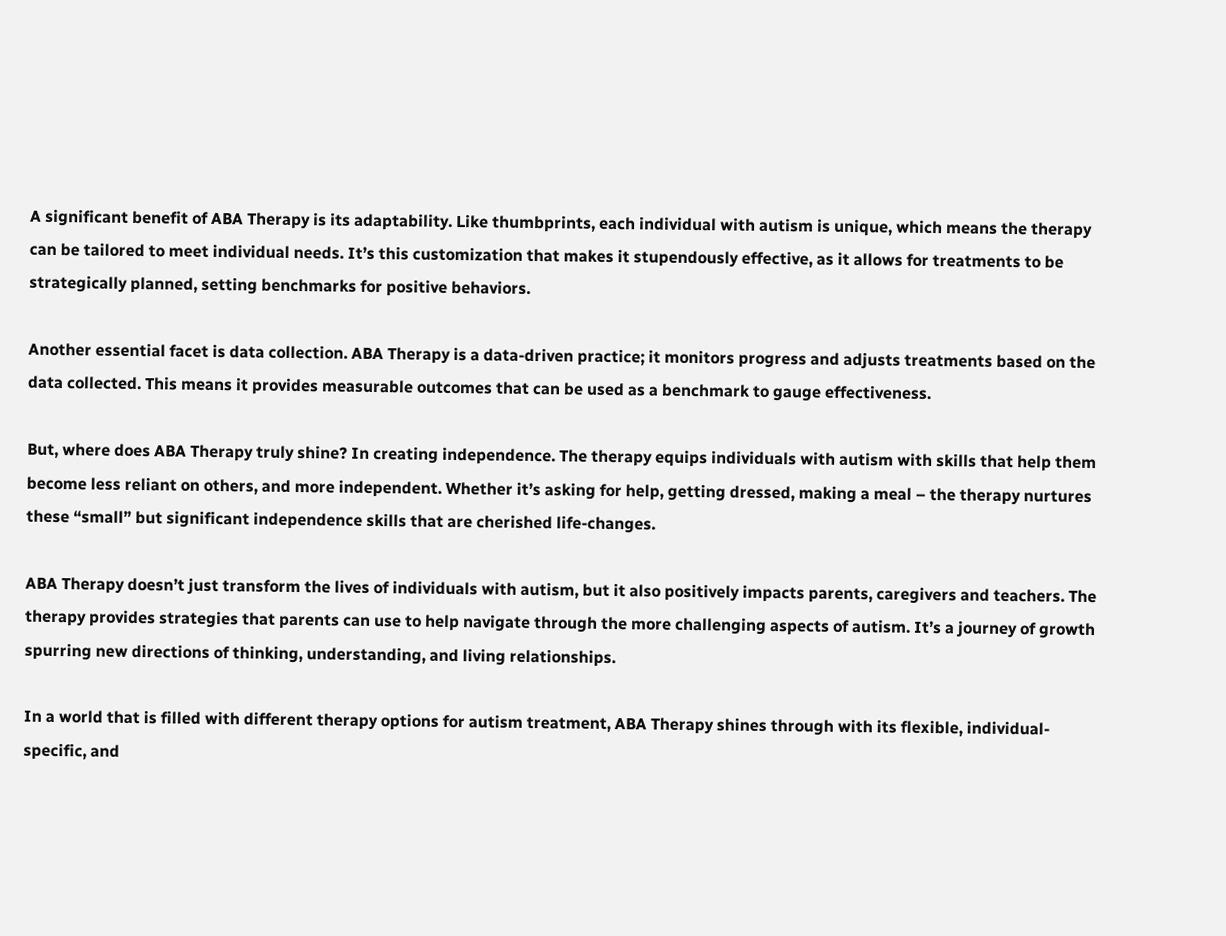A significant benefit of ABA Therapy is its adaptability. Like thumbprints, each individual with autism is unique, which means the therapy can be tailored to meet individual needs. It’s this customization that makes it stupendously effective, as it allows for treatments to be strategically planned, setting benchmarks for positive behaviors.

Another essential facet is data collection. ABA Therapy is a data-driven practice; it monitors progress and adjusts treatments based on the data collected. This means it provides measurable outcomes that can be used as a benchmark to gauge effectiveness.

But, where does ABA Therapy truly shine? In creating independence. The therapy equips individuals with autism with skills that help them become less reliant on others, and more independent. Whether it’s asking for help, getting dressed, making a meal – the therapy nurtures these “small” but significant independence skills that are cherished life-changes.

ABA Therapy doesn’t just transform the lives of individuals with autism, but it also positively impacts parents, caregivers and teachers. The therapy provides strategies that parents can use to help navigate through the more challenging aspects of autism. It’s a journey of growth spurring new directions of thinking, understanding, and living relationships.

In a world that is filled with different therapy options for autism treatment, ABA Therapy shines through with its flexible, individual-specific, and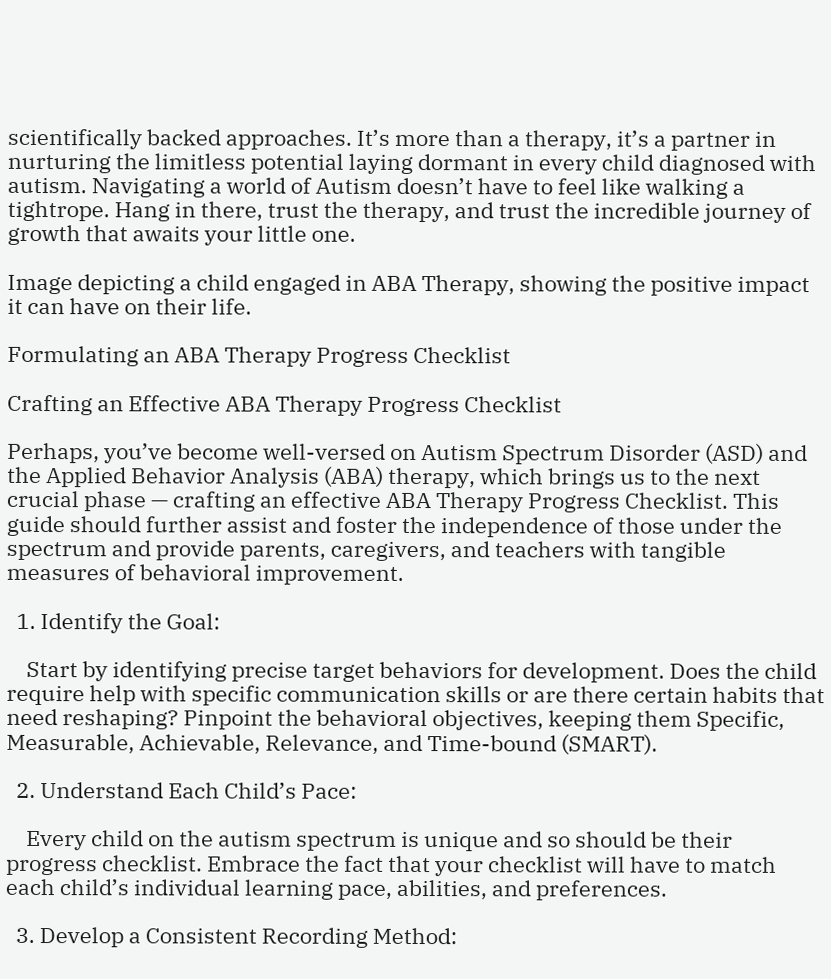scientifically backed approaches. It’s more than a therapy, it’s a partner in nurturing the limitless potential laying dormant in every child diagnosed with autism. Navigating a world of Autism doesn’t have to feel like walking a tightrope. Hang in there, trust the therapy, and trust the incredible journey of growth that awaits your little one.

Image depicting a child engaged in ABA Therapy, showing the positive impact it can have on their life.

Formulating an ABA Therapy Progress Checklist

Crafting an Effective ABA Therapy Progress Checklist

Perhaps, you’ve become well-versed on Autism Spectrum Disorder (ASD) and the Applied Behavior Analysis (ABA) therapy, which brings us to the next crucial phase — crafting an effective ABA Therapy Progress Checklist. This guide should further assist and foster the independence of those under the spectrum and provide parents, caregivers, and teachers with tangible measures of behavioral improvement.

  1. Identify the Goal:

    Start by identifying precise target behaviors for development. Does the child require help with specific communication skills or are there certain habits that need reshaping? Pinpoint the behavioral objectives, keeping them Specific, Measurable, Achievable, Relevance, and Time-bound (SMART).

  2. Understand Each Child’s Pace:

    Every child on the autism spectrum is unique and so should be their progress checklist. Embrace the fact that your checklist will have to match each child’s individual learning pace, abilities, and preferences.

  3. Develop a Consistent Recording Method: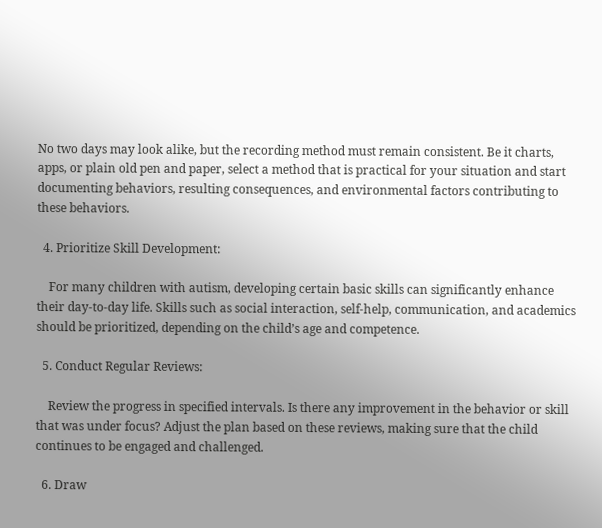No two days may look alike, but the recording method must remain consistent. Be it charts, apps, or plain old pen and paper, select a method that is practical for your situation and start documenting behaviors, resulting consequences, and environmental factors contributing to these behaviors.

  4. Prioritize Skill Development:

    For many children with autism, developing certain basic skills can significantly enhance their day-to-day life. Skills such as social interaction, self-help, communication, and academics should be prioritized, depending on the child’s age and competence.

  5. Conduct Regular Reviews:

    Review the progress in specified intervals. Is there any improvement in the behavior or skill that was under focus? Adjust the plan based on these reviews, making sure that the child continues to be engaged and challenged.

  6. Draw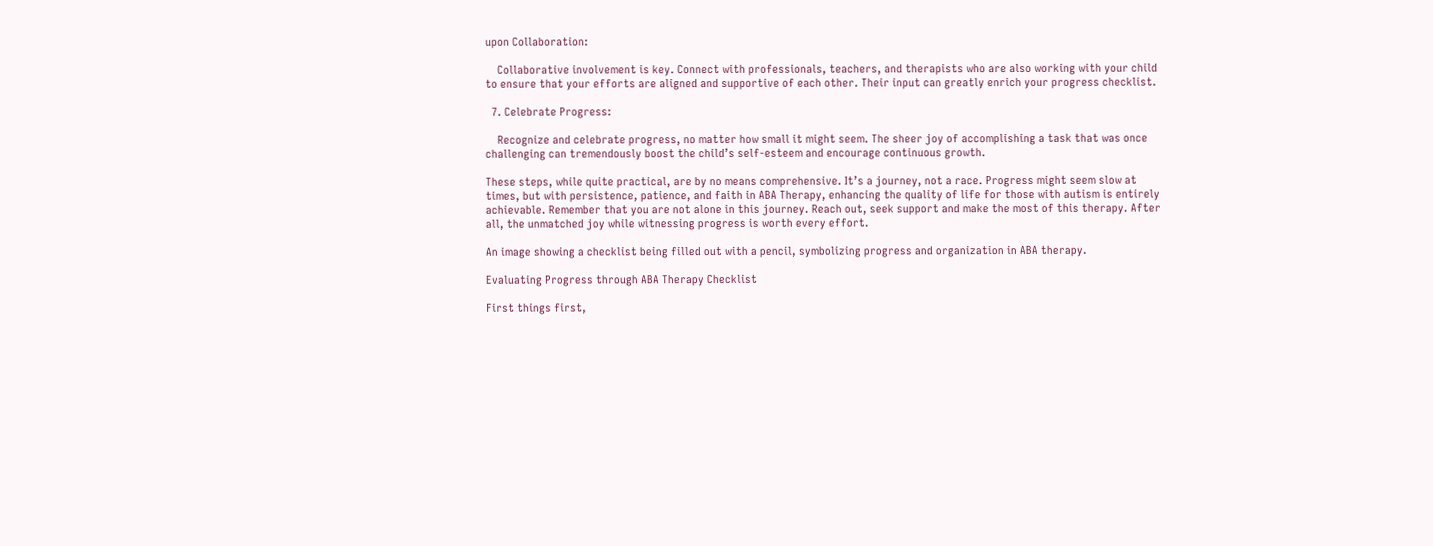upon Collaboration:

    Collaborative involvement is key. Connect with professionals, teachers, and therapists who are also working with your child to ensure that your efforts are aligned and supportive of each other. Their input can greatly enrich your progress checklist.

  7. Celebrate Progress:

    Recognize and celebrate progress, no matter how small it might seem. The sheer joy of accomplishing a task that was once challenging can tremendously boost the child’s self-esteem and encourage continuous growth.

These steps, while quite practical, are by no means comprehensive. It’s a journey, not a race. Progress might seem slow at times, but with persistence, patience, and faith in ABA Therapy, enhancing the quality of life for those with autism is entirely achievable. Remember that you are not alone in this journey. Reach out, seek support and make the most of this therapy. After all, the unmatched joy while witnessing progress is worth every effort.

An image showing a checklist being filled out with a pencil, symbolizing progress and organization in ABA therapy.

Evaluating Progress through ABA Therapy Checklist

First things first,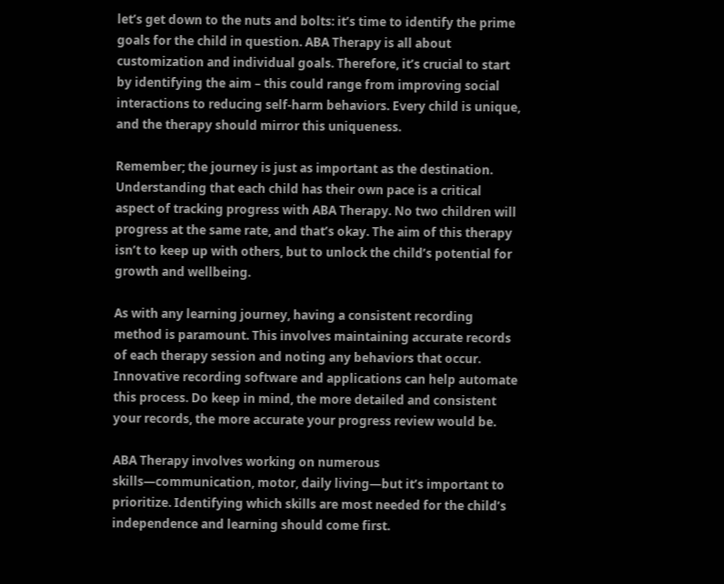let’s get down to the nuts and bolts: it’s time to identify the prime goals for the child in question. ABA Therapy is all about customization and individual goals. Therefore, it’s crucial to start by identifying the aim – this could range from improving social interactions to reducing self-harm behaviors. Every child is unique, and the therapy should mirror this uniqueness.

Remember; the journey is just as important as the destination. Understanding that each child has their own pace is a critical aspect of tracking progress with ABA Therapy. No two children will progress at the same rate, and that’s okay. The aim of this therapy isn’t to keep up with others, but to unlock the child’s potential for growth and wellbeing.

As with any learning journey, having a consistent recording method is paramount. This involves maintaining accurate records of each therapy session and noting any behaviors that occur. Innovative recording software and applications can help automate this process. Do keep in mind, the more detailed and consistent your records, the more accurate your progress review would be.

ABA Therapy involves working on numerous skills—communication, motor, daily living—but it’s important to prioritize. Identifying which skills are most needed for the child’s independence and learning should come first.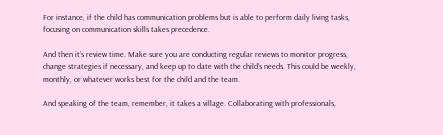For instance, if the child has communication problems but is able to perform daily living tasks, focusing on communication skills takes precedence.

And then it’s review time. Make sure you are conducting regular reviews to monitor progress, change strategies if necessary, and keep up to date with the child’s needs. This could be weekly, monthly, or whatever works best for the child and the team.

And speaking of the team, remember, it takes a village. Collaborating with professionals,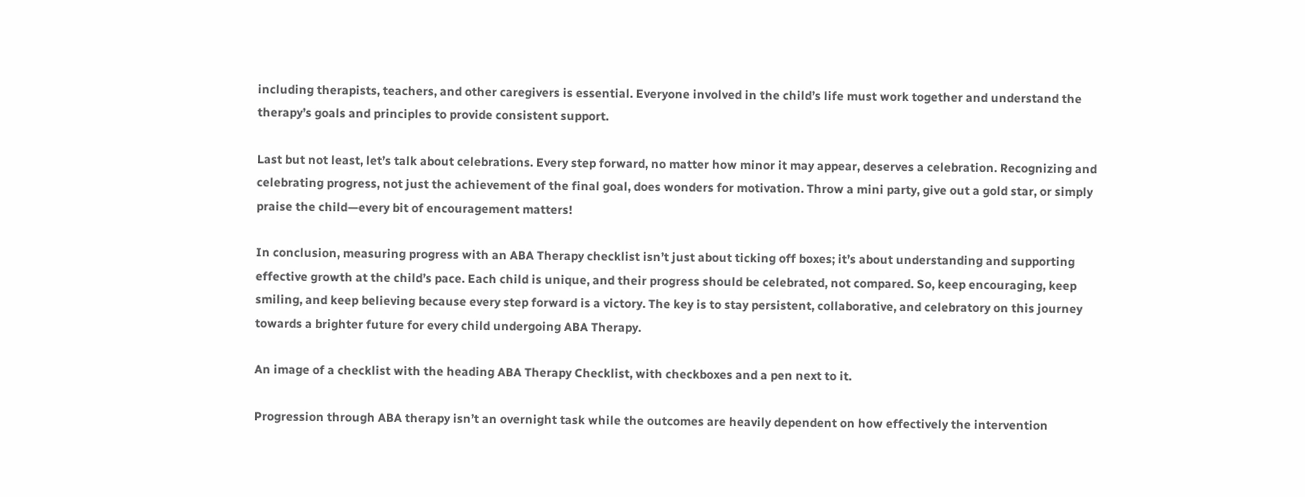including therapists, teachers, and other caregivers is essential. Everyone involved in the child’s life must work together and understand the therapy’s goals and principles to provide consistent support.

Last but not least, let’s talk about celebrations. Every step forward, no matter how minor it may appear, deserves a celebration. Recognizing and celebrating progress, not just the achievement of the final goal, does wonders for motivation. Throw a mini party, give out a gold star, or simply praise the child—every bit of encouragement matters!

In conclusion, measuring progress with an ABA Therapy checklist isn’t just about ticking off boxes; it’s about understanding and supporting effective growth at the child’s pace. Each child is unique, and their progress should be celebrated, not compared. So, keep encouraging, keep smiling, and keep believing because every step forward is a victory. The key is to stay persistent, collaborative, and celebratory on this journey towards a brighter future for every child undergoing ABA Therapy.

An image of a checklist with the heading ABA Therapy Checklist, with checkboxes and a pen next to it.

Progression through ABA therapy isn’t an overnight task while the outcomes are heavily dependent on how effectively the intervention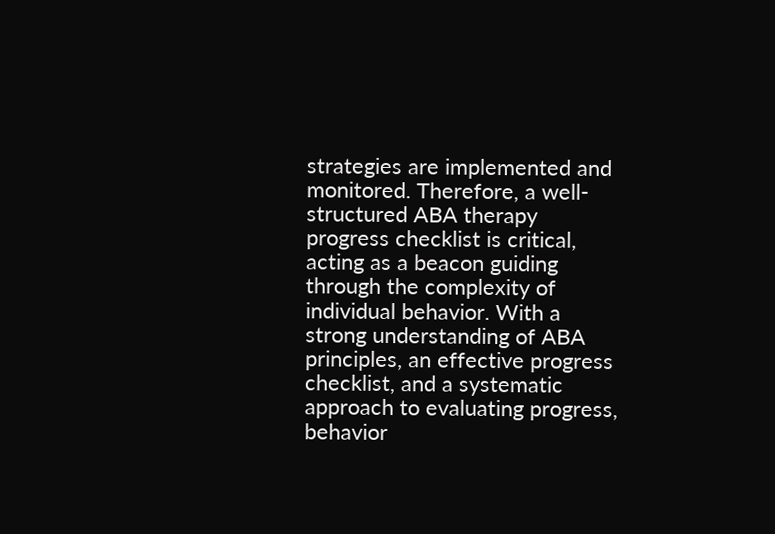strategies are implemented and monitored. Therefore, a well-structured ABA therapy progress checklist is critical, acting as a beacon guiding through the complexity of individual behavior. With a strong understanding of ABA principles, an effective progress checklist, and a systematic approach to evaluating progress, behavior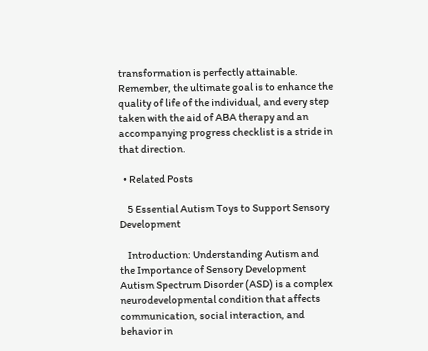transformation is perfectly attainable. Remember, the ultimate goal is to enhance the quality of life of the individual, and every step taken with the aid of ABA therapy and an accompanying progress checklist is a stride in that direction.

  • Related Posts

    5 Essential Autism Toys to Support Sensory Development

    Introduction: Understanding Autism and the Importance of Sensory Development Autism Spectrum Disorder (ASD) is a complex neurodevelopmental condition that affects communication, social interaction, and behavior in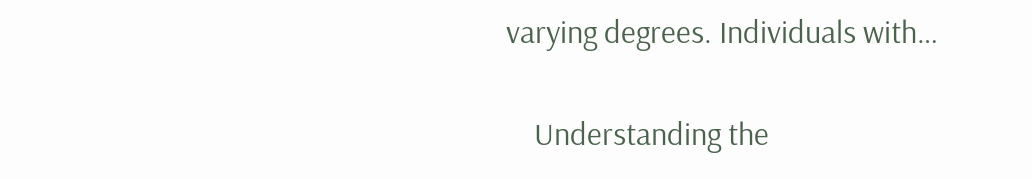varying degrees. Individuals with…

    Understanding the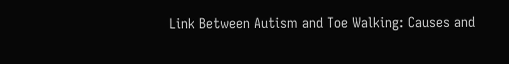Link Between Autism and Toe Walking: Causes and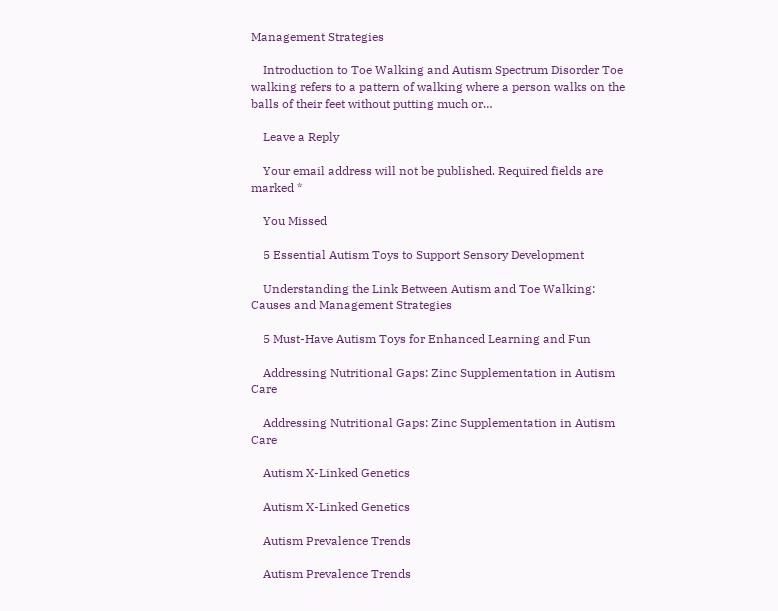Management Strategies

    Introduction to Toe Walking and Autism Spectrum Disorder Toe walking refers to a pattern of walking where a person walks on the balls of their feet without putting much or…

    Leave a Reply

    Your email address will not be published. Required fields are marked *

    You Missed

    5 Essential Autism Toys to Support Sensory Development

    Understanding the Link Between Autism and Toe Walking: Causes and Management Strategies

    5 Must-Have Autism Toys for Enhanced Learning and Fun

    Addressing Nutritional Gaps: Zinc Supplementation in Autism Care

    Addressing Nutritional Gaps: Zinc Supplementation in Autism Care

    Autism X-Linked Genetics

    Autism X-Linked Genetics

    Autism Prevalence Trends

    Autism Prevalence Trends